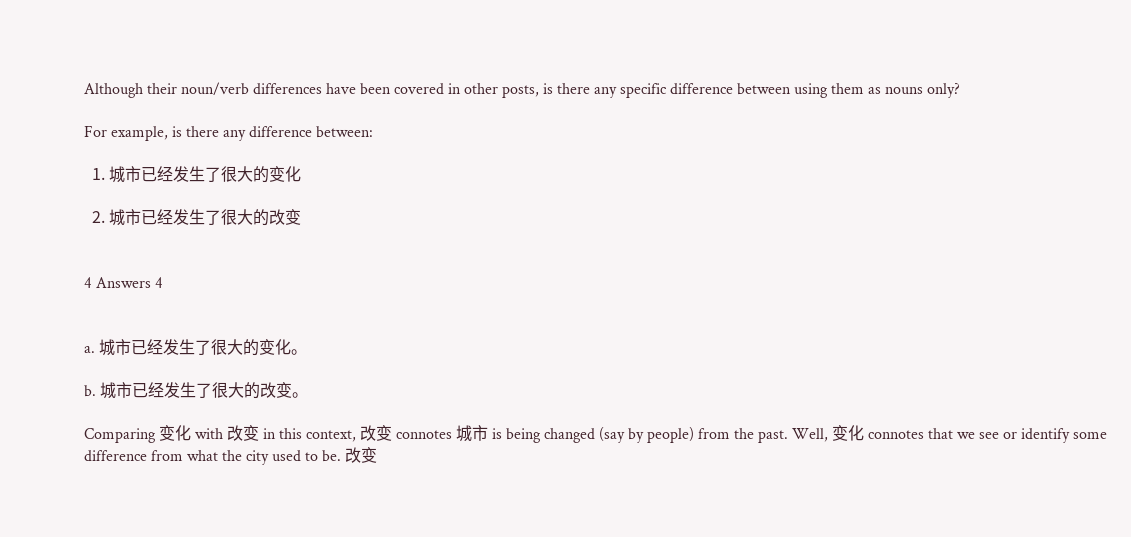Although their noun/verb differences have been covered in other posts, is there any specific difference between using them as nouns only?

For example, is there any difference between:

  1. 城市已经发生了很大的变化

  2. 城市已经发生了很大的改变


4 Answers 4


a. 城市已经发生了很大的变化。

b. 城市已经发生了很大的改变。

Comparing 变化 with 改变 in this context, 改变 connotes 城市 is being changed (say by people) from the past. Well, 变化 connotes that we see or identify some difference from what the city used to be. 改变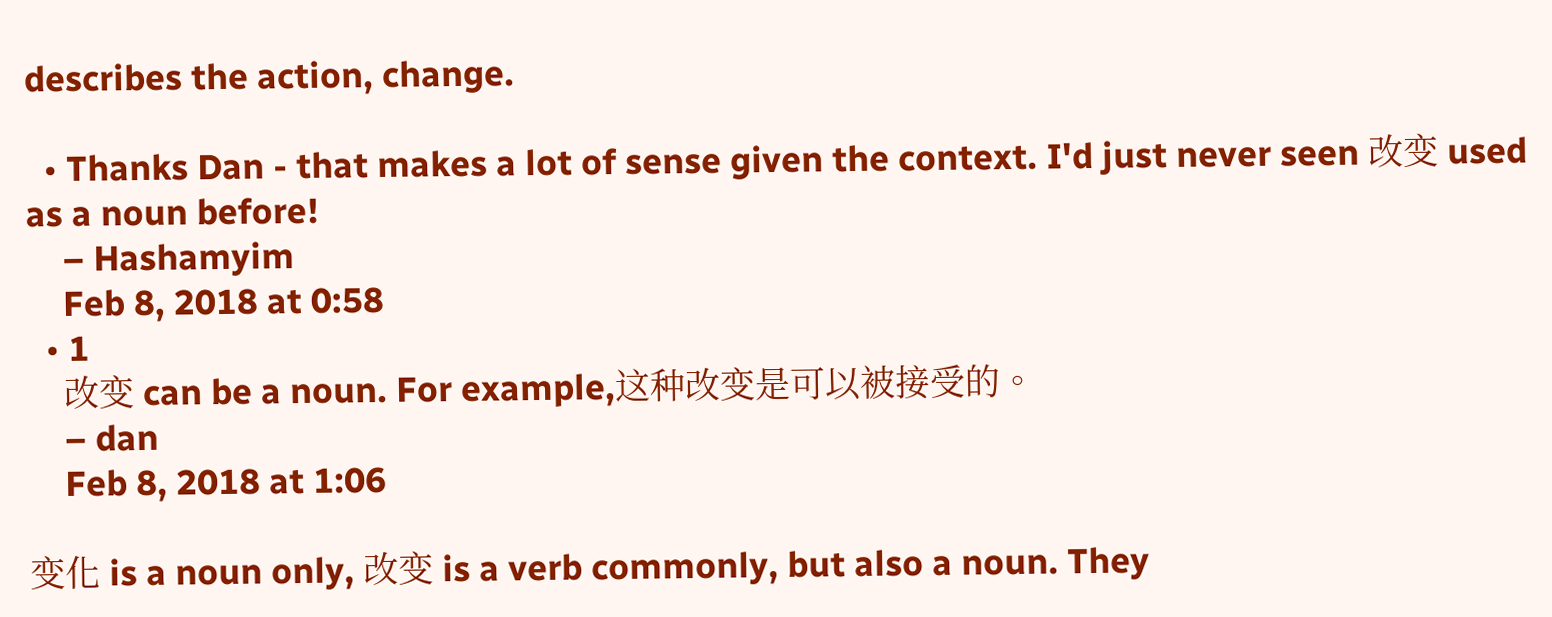describes the action, change.

  • Thanks Dan - that makes a lot of sense given the context. I'd just never seen 改变 used as a noun before!
    – Hashamyim
    Feb 8, 2018 at 0:58
  • 1
    改变 can be a noun. For example,这种改变是可以被接受的。
    – dan
    Feb 8, 2018 at 1:06

变化 is a noun only, 改变 is a verb commonly, but also a noun. They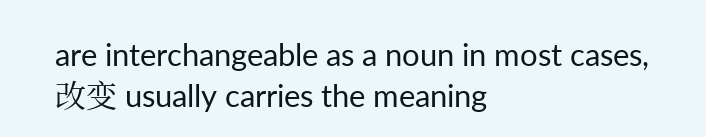are interchangeable as a noun in most cases, 改变 usually carries the meaning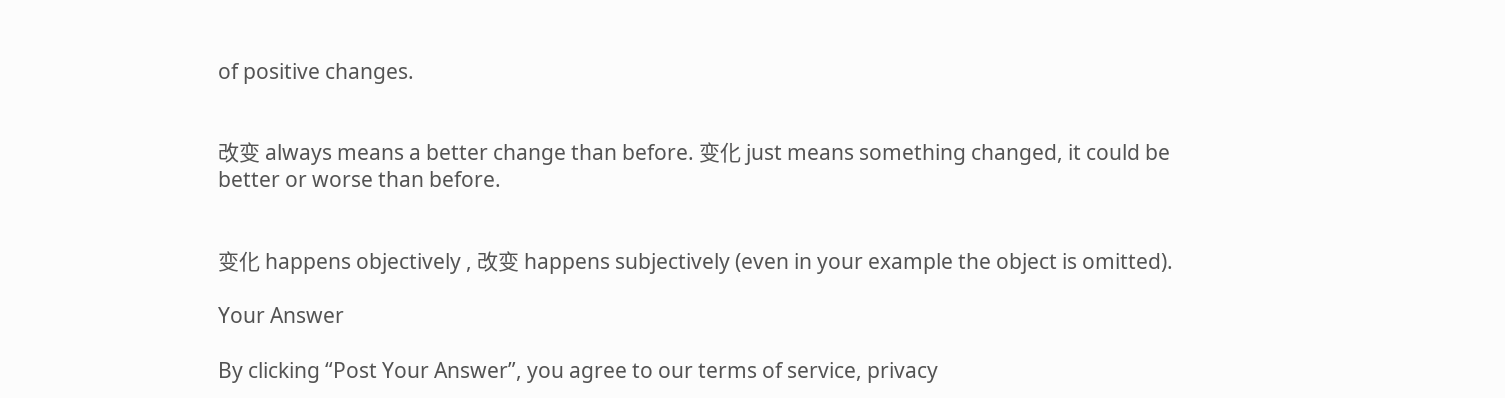of positive changes.


改变 always means a better change than before. 变化 just means something changed, it could be better or worse than before.


变化 happens objectively , 改变 happens subjectively (even in your example the object is omitted).

Your Answer

By clicking “Post Your Answer”, you agree to our terms of service, privacy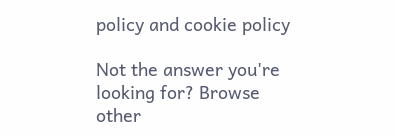policy and cookie policy

Not the answer you're looking for? Browse other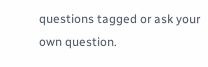questions tagged or ask your own question.